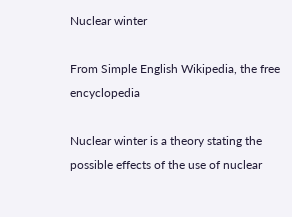Nuclear winter

From Simple English Wikipedia, the free encyclopedia

Nuclear winter is a theory stating the possible effects of the use of nuclear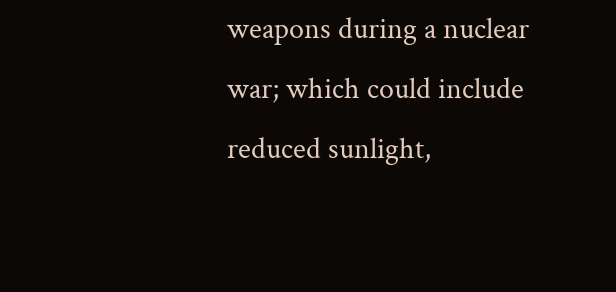weapons during a nuclear war; which could include reduced sunlight,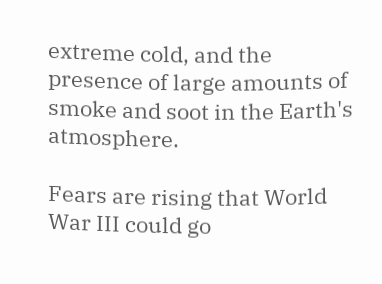extreme cold, and the presence of large amounts of smoke and soot in the Earth's atmosphere.

Fears are rising that World War III could go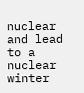nuclear and lead to a nuclear winter